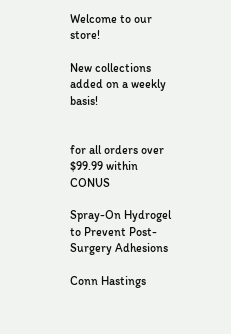Welcome to our store!

New collections added on a weekly basis!


for all orders over $99.99 within CONUS

Spray-On Hydrogel to Prevent Post-Surgery Adhesions

Conn Hastings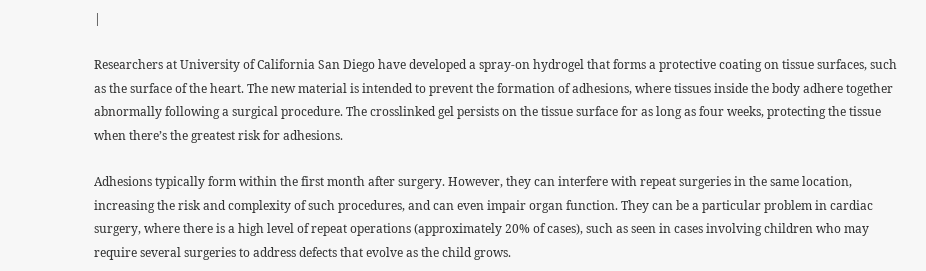|

Researchers at University of California San Diego have developed a spray-on hydrogel that forms a protective coating on tissue surfaces, such as the surface of the heart. The new material is intended to prevent the formation of adhesions, where tissues inside the body adhere together abnormally following a surgical procedure. The crosslinked gel persists on the tissue surface for as long as four weeks, protecting the tissue when there’s the greatest risk for adhesions.

Adhesions typically form within the first month after surgery. However, they can interfere with repeat surgeries in the same location, increasing the risk and complexity of such procedures, and can even impair organ function. They can be a particular problem in cardiac surgery, where there is a high level of repeat operations (approximately 20% of cases), such as seen in cases involving children who may require several surgeries to address defects that evolve as the child grows.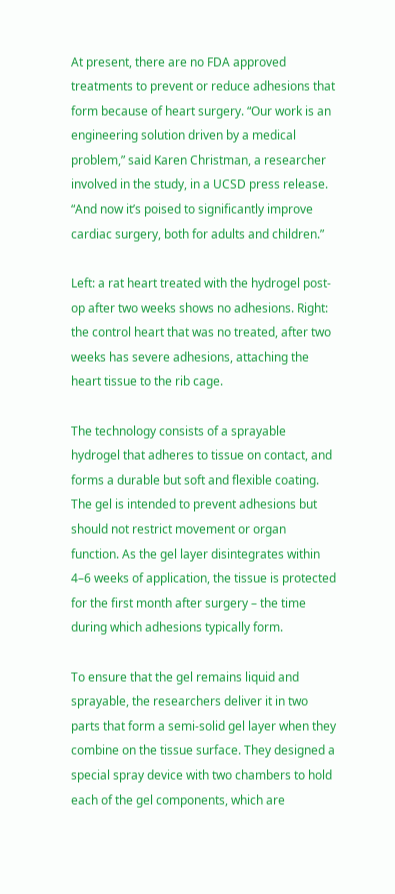At present, there are no FDA approved treatments to prevent or reduce adhesions that form because of heart surgery. “Our work is an engineering solution driven by a medical problem,” said Karen Christman, a researcher involved in the study, in a UCSD press release. “And now it’s poised to significantly improve cardiac surgery, both for adults and children.”

Left: a rat heart treated with the hydrogel post-op after two weeks shows no adhesions. Right: the control heart that was no treated, after two weeks has severe adhesions, attaching the heart tissue to the rib cage.

The technology consists of a sprayable hydrogel that adheres to tissue on contact, and forms a durable but soft and flexible coating. The gel is intended to prevent adhesions but should not restrict movement or organ function. As the gel layer disintegrates within 4–6 weeks of application, the tissue is protected for the first month after surgery – the time during which adhesions typically form.

To ensure that the gel remains liquid and sprayable, the researchers deliver it in two parts that form a semi-solid gel layer when they combine on the tissue surface. They designed a special spray device with two chambers to hold each of the gel components, which are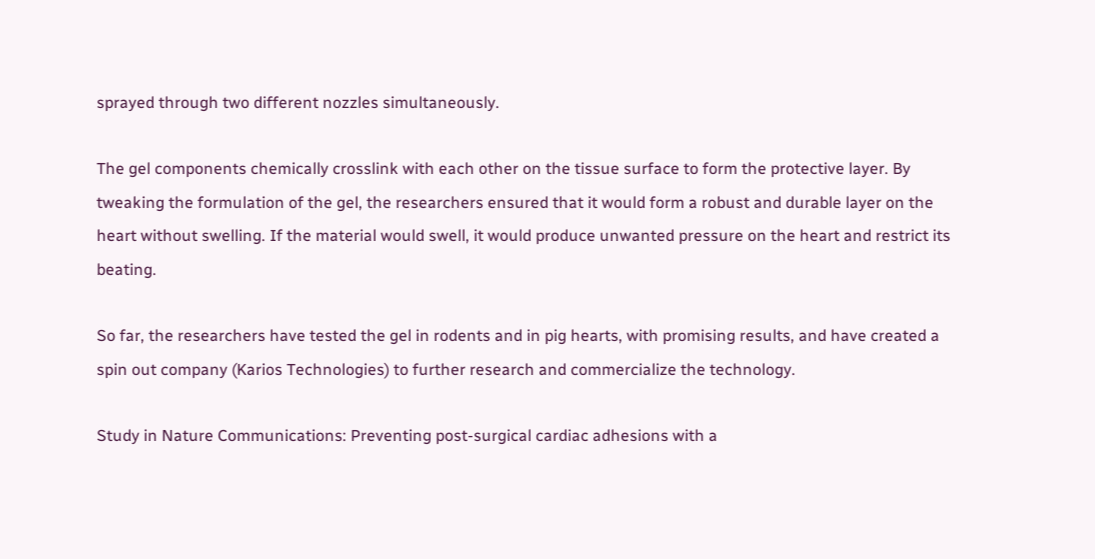sprayed through two different nozzles simultaneously.

The gel components chemically crosslink with each other on the tissue surface to form the protective layer. By tweaking the formulation of the gel, the researchers ensured that it would form a robust and durable layer on the heart without swelling. If the material would swell, it would produce unwanted pressure on the heart and restrict its beating.

So far, the researchers have tested the gel in rodents and in pig hearts, with promising results, and have created a spin out company (Karios Technologies) to further research and commercialize the technology.

Study in Nature Communications: Preventing post-surgical cardiac adhesions with a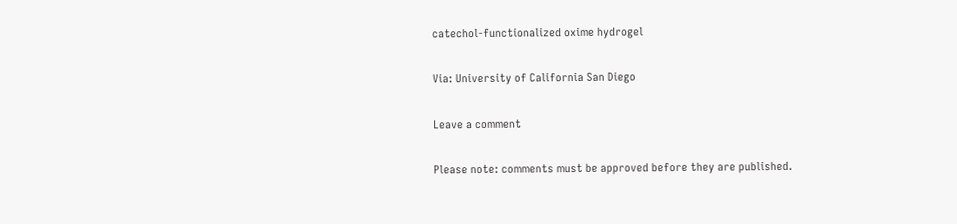catechol-functionalized oxime hydrogel

Via: University of California San Diego

Leave a comment

Please note: comments must be approved before they are published.